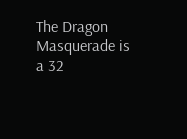The Dragon Masquerade is a 32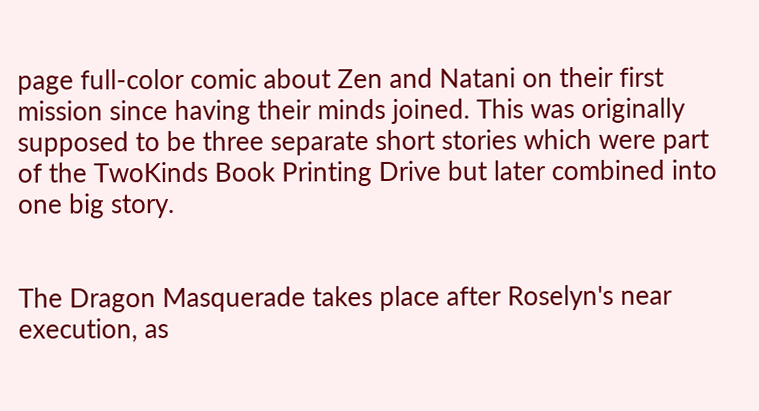page full-color comic about Zen and Natani on their first mission since having their minds joined. This was originally supposed to be three separate short stories which were part of the TwoKinds Book Printing Drive but later combined into one big story.


The Dragon Masquerade takes place after Roselyn's near execution, as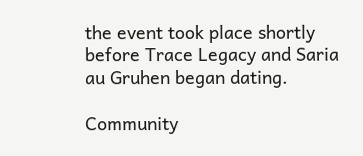the event took place shortly before Trace Legacy and Saria au Gruhen began dating.

Community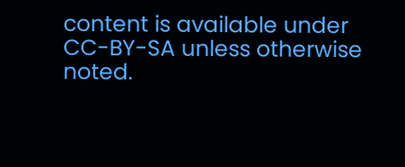content is available under CC-BY-SA unless otherwise noted.